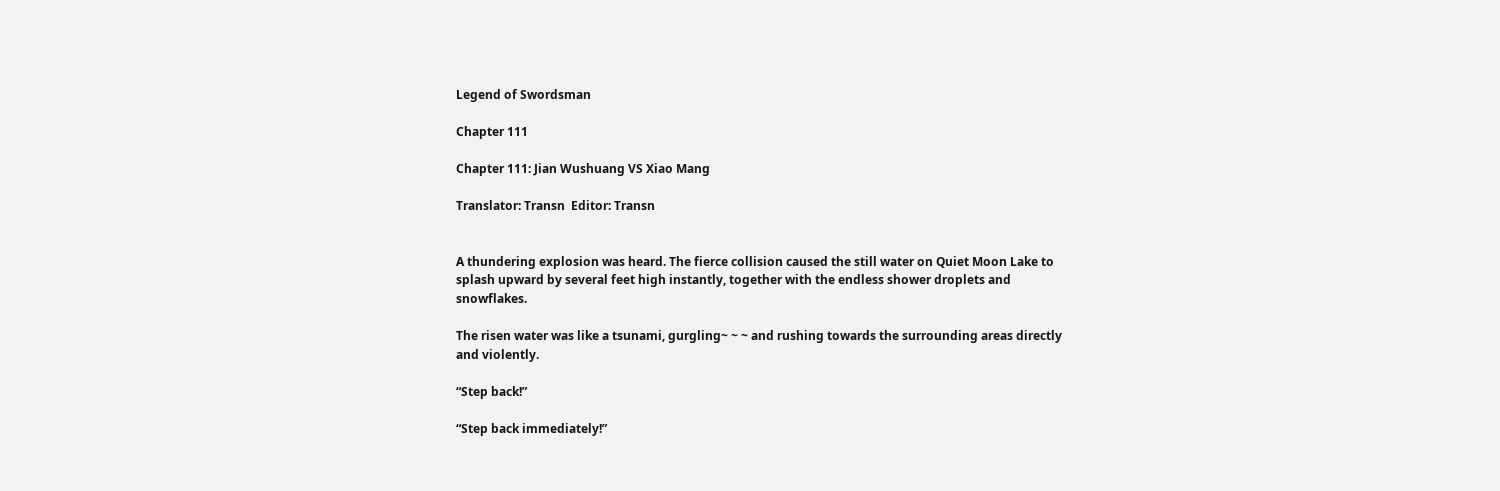Legend of Swordsman

Chapter 111

Chapter 111: Jian Wushuang VS Xiao Mang

Translator: Transn  Editor: Transn


A thundering explosion was heard. The fierce collision caused the still water on Quiet Moon Lake to splash upward by several feet high instantly, together with the endless shower droplets and snowflakes.

The risen water was like a tsunami, gurgling~ ~ ~ and rushing towards the surrounding areas directly and violently.

“Step back!”

“Step back immediately!”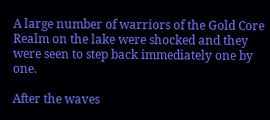A large number of warriors of the Gold Core Realm on the lake were shocked and they were seen to step back immediately one by one.

After the waves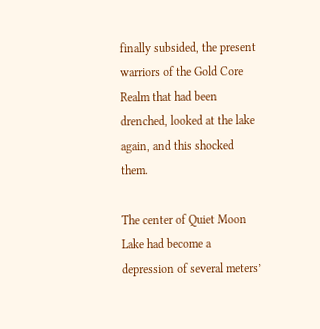finally subsided, the present warriors of the Gold Core Realm that had been drenched, looked at the lake again, and this shocked them.

The center of Quiet Moon Lake had become a depression of several meters’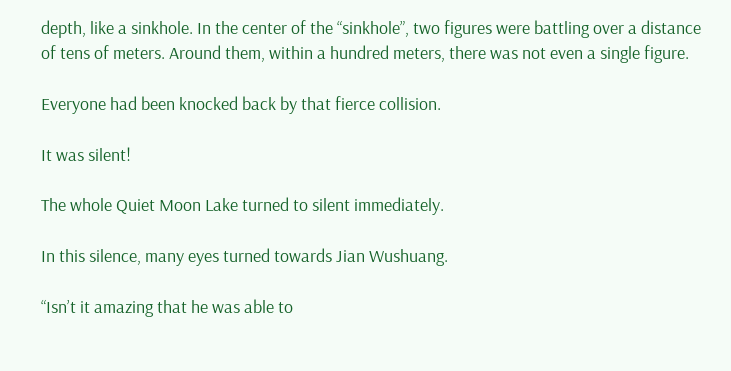depth, like a sinkhole. In the center of the “sinkhole”, two figures were battling over a distance of tens of meters. Around them, within a hundred meters, there was not even a single figure.

Everyone had been knocked back by that fierce collision.

It was silent!

The whole Quiet Moon Lake turned to silent immediately.

In this silence, many eyes turned towards Jian Wushuang.

“Isn’t it amazing that he was able to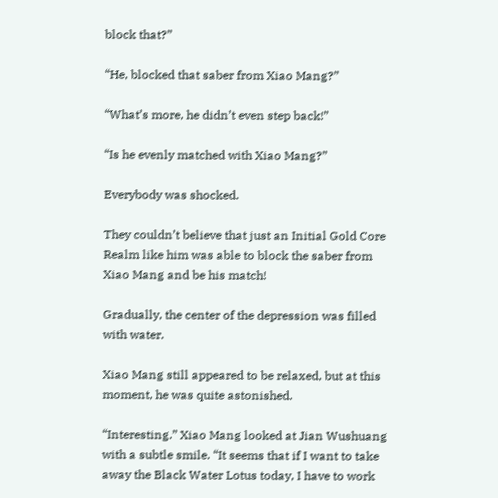block that?”

“He, blocked that saber from Xiao Mang?”

“What’s more, he didn’t even step back!”

“Is he evenly matched with Xiao Mang?”

Everybody was shocked.

They couldn’t believe that just an Initial Gold Core Realm like him was able to block the saber from Xiao Mang and be his match!

Gradually, the center of the depression was filled with water.

Xiao Mang still appeared to be relaxed, but at this moment, he was quite astonished.

“Interesting.” Xiao Mang looked at Jian Wushuang with a subtle smile. “It seems that if I want to take away the Black Water Lotus today, I have to work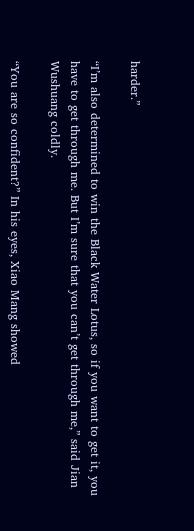harder.”

“I’m also determined to win the Black Water Lotus, so if you want to get it, you have to get through me. But I’m sure that you can’t get through me,” said Jian Wushuang coldly.

“You are so confident?” In his eyes, Xiao Mang showed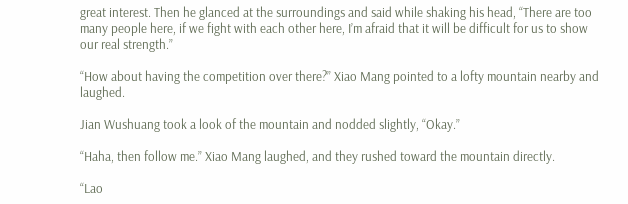great interest. Then he glanced at the surroundings and said while shaking his head, “There are too many people here, if we fight with each other here, I’m afraid that it will be difficult for us to show our real strength.”

“How about having the competition over there?” Xiao Mang pointed to a lofty mountain nearby and laughed.

Jian Wushuang took a look of the mountain and nodded slightly, “Okay.”

“Haha, then follow me.” Xiao Mang laughed, and they rushed toward the mountain directly.

“Lao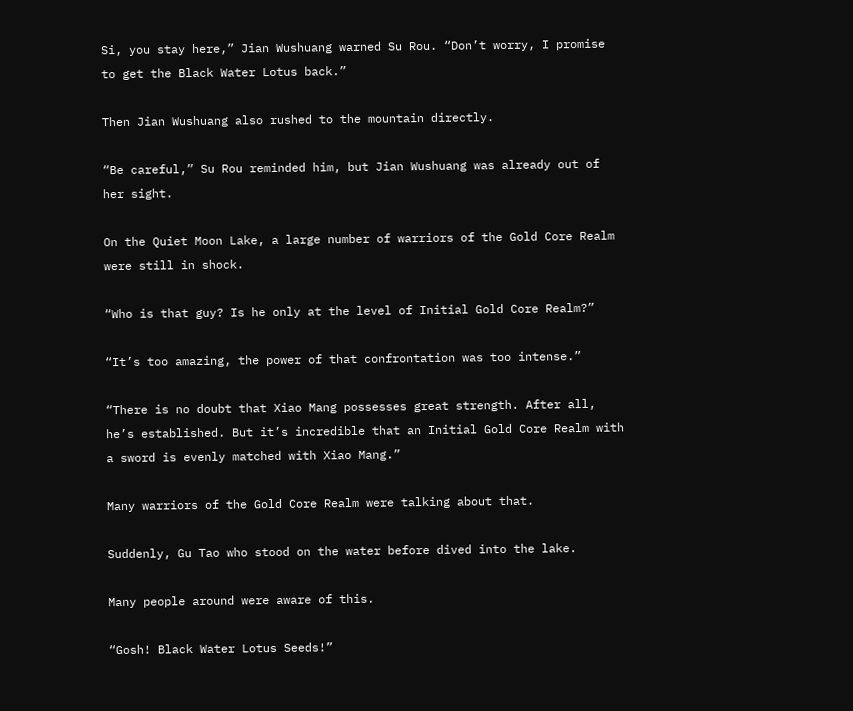Si, you stay here,” Jian Wushuang warned Su Rou. “Don’t worry, I promise to get the Black Water Lotus back.”

Then Jian Wushuang also rushed to the mountain directly.

“Be careful,” Su Rou reminded him, but Jian Wushuang was already out of her sight.

On the Quiet Moon Lake, a large number of warriors of the Gold Core Realm were still in shock.

“Who is that guy? Is he only at the level of Initial Gold Core Realm?”

“It’s too amazing, the power of that confrontation was too intense.”

“There is no doubt that Xiao Mang possesses great strength. After all, he’s established. But it’s incredible that an Initial Gold Core Realm with a sword is evenly matched with Xiao Mang.”

Many warriors of the Gold Core Realm were talking about that.

Suddenly, Gu Tao who stood on the water before dived into the lake.

Many people around were aware of this.

“Gosh! Black Water Lotus Seeds!”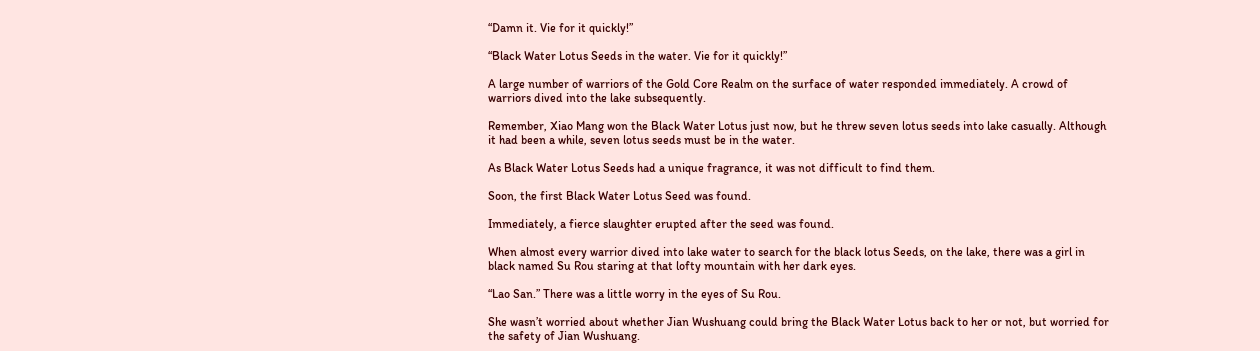“Damn it. Vie for it quickly!”

“Black Water Lotus Seeds in the water. Vie for it quickly!”

A large number of warriors of the Gold Core Realm on the surface of water responded immediately. A crowd of warriors dived into the lake subsequently.

Remember, Xiao Mang won the Black Water Lotus just now, but he threw seven lotus seeds into lake casually. Although it had been a while, seven lotus seeds must be in the water.

As Black Water Lotus Seeds had a unique fragrance, it was not difficult to find them.

Soon, the first Black Water Lotus Seed was found.

Immediately, a fierce slaughter erupted after the seed was found.

When almost every warrior dived into lake water to search for the black lotus Seeds, on the lake, there was a girl in black named Su Rou staring at that lofty mountain with her dark eyes.

“Lao San.” There was a little worry in the eyes of Su Rou.

She wasn’t worried about whether Jian Wushuang could bring the Black Water Lotus back to her or not, but worried for the safety of Jian Wushuang.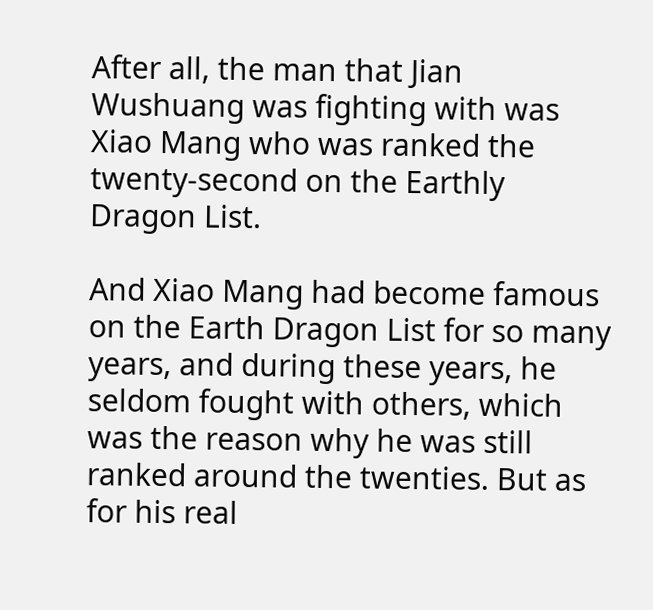After all, the man that Jian Wushuang was fighting with was Xiao Mang who was ranked the twenty-second on the Earthly Dragon List.

And Xiao Mang had become famous on the Earth Dragon List for so many years, and during these years, he seldom fought with others, which was the reason why he was still ranked around the twenties. But as for his real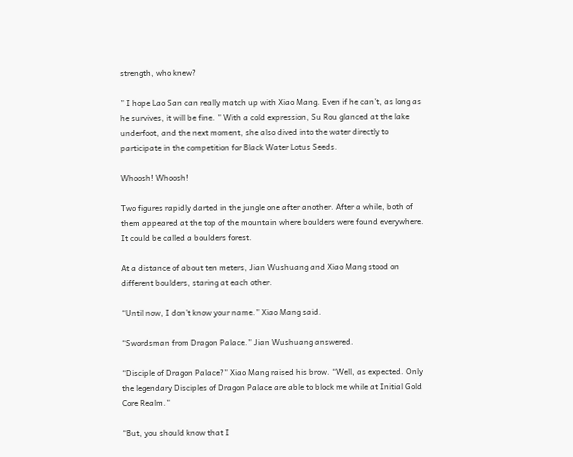strength, who knew?

” I hope Lao San can really match up with Xiao Mang. Even if he can’t, as long as he survives, it will be fine. ” With a cold expression, Su Rou glanced at the lake underfoot, and the next moment, she also dived into the water directly to participate in the competition for Black Water Lotus Seeds.

Whoosh! Whoosh!

Two figures rapidly darted in the jungle one after another. After a while, both of them appeared at the top of the mountain where boulders were found everywhere. It could be called a boulders forest.

At a distance of about ten meters, Jian Wushuang and Xiao Mang stood on different boulders, staring at each other.

“Until now, I don’t know your name.” Xiao Mang said.

“Swordsman from Dragon Palace.” Jian Wushuang answered.

“Disciple of Dragon Palace?” Xiao Mang raised his brow. “Well, as expected. Only the legendary Disciples of Dragon Palace are able to block me while at Initial Gold Core Realm.”

“But, you should know that I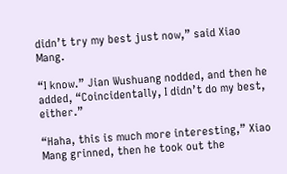didn’t try my best just now,” said Xiao Mang.

“I know.” Jian Wushuang nodded, and then he added, “Coincidentally, I didn’t do my best, either.”

“Haha, this is much more interesting,” Xiao Mang grinned, then he took out the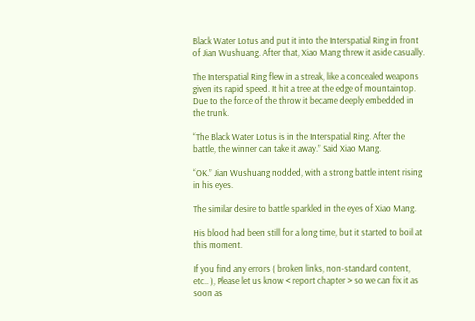Black Water Lotus and put it into the Interspatial Ring in front of Jian Wushuang. After that, Xiao Mang threw it aside casually.

The Interspatial Ring flew in a streak, like a concealed weapons given its rapid speed. It hit a tree at the edge of mountaintop. Due to the force of the throw it became deeply embedded in the trunk.

“The Black Water Lotus is in the Interspatial Ring. After the battle, the winner can take it away.” Said Xiao Mang.

“OK.” Jian Wushuang nodded, with a strong battle intent rising in his eyes.

The similar desire to battle sparkled in the eyes of Xiao Mang.

His blood had been still for a long time, but it started to boil at this moment.

If you find any errors ( broken links, non-standard content, etc.. ), Please let us know < report chapter > so we can fix it as soon as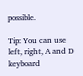possible.

Tip: You can use left, right, A and D keyboard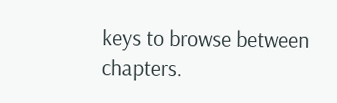keys to browse between chapters.